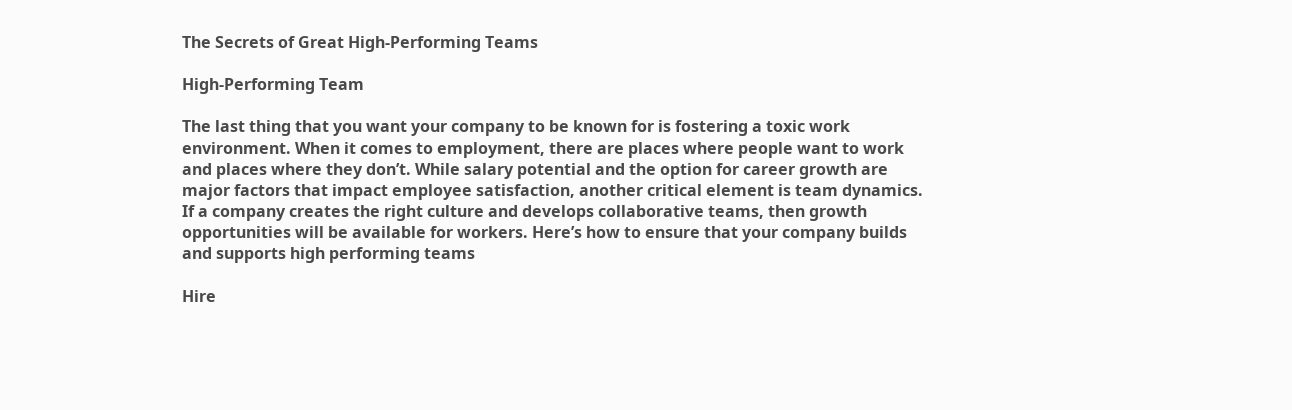The Secrets of Great High-Performing Teams

High-Performing Team

The last thing that you want your company to be known for is fostering a toxic work environment. When it comes to employment, there are places where people want to work and places where they don’t. While salary potential and the option for career growth are major factors that impact employee satisfaction, another critical element is team dynamics. If a company creates the right culture and develops collaborative teams, then growth opportunities will be available for workers. Here’s how to ensure that your company builds and supports high performing teams

Hire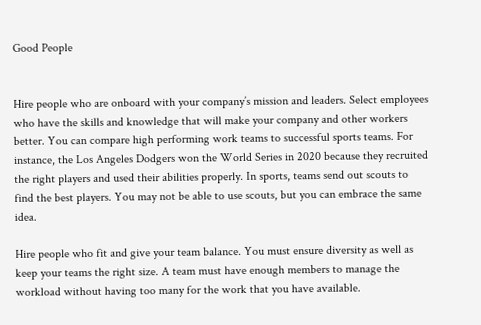Good People


Hire people who are onboard with your company’s mission and leaders. Select employees who have the skills and knowledge that will make your company and other workers better. You can compare high performing work teams to successful sports teams. For instance, the Los Angeles Dodgers won the World Series in 2020 because they recruited the right players and used their abilities properly. In sports, teams send out scouts to find the best players. You may not be able to use scouts, but you can embrace the same idea.

Hire people who fit and give your team balance. You must ensure diversity as well as keep your teams the right size. A team must have enough members to manage the workload without having too many for the work that you have available.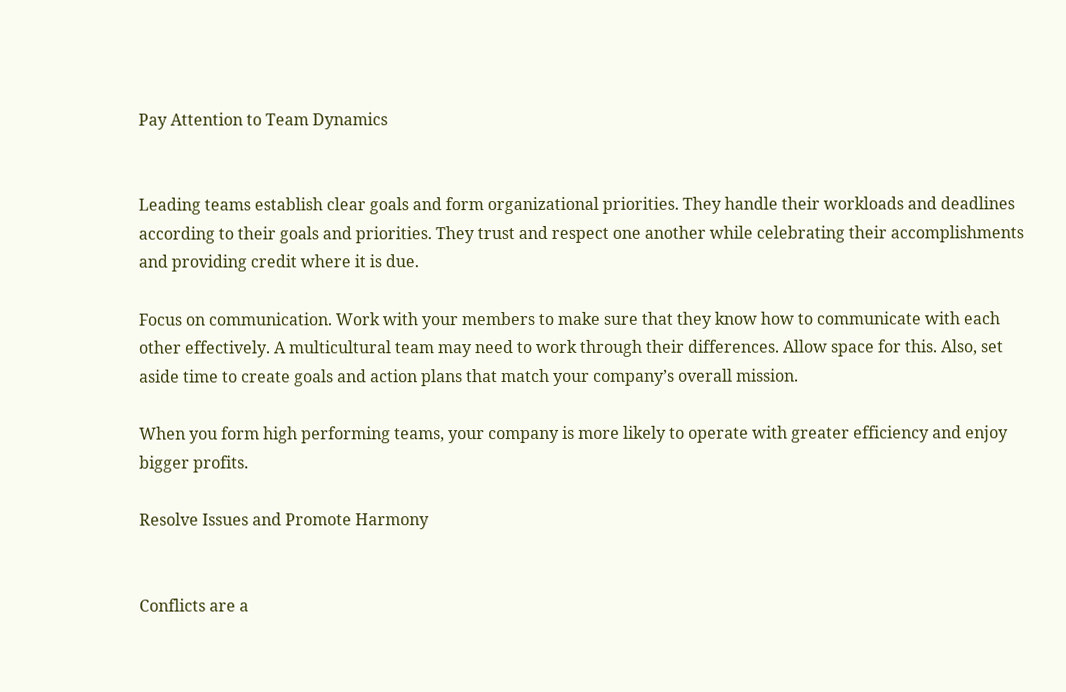Pay Attention to Team Dynamics


Leading teams establish clear goals and form organizational priorities. They handle their workloads and deadlines according to their goals and priorities. They trust and respect one another while celebrating their accomplishments and providing credit where it is due.

Focus on communication. Work with your members to make sure that they know how to communicate with each other effectively. A multicultural team may need to work through their differences. Allow space for this. Also, set aside time to create goals and action plans that match your company’s overall mission.

When you form high performing teams, your company is more likely to operate with greater efficiency and enjoy bigger profits.

Resolve Issues and Promote Harmony


Conflicts are a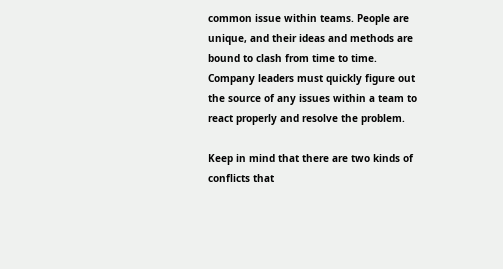common issue within teams. People are unique, and their ideas and methods are bound to clash from time to time. Company leaders must quickly figure out the source of any issues within a team to react properly and resolve the problem.

Keep in mind that there are two kinds of conflicts that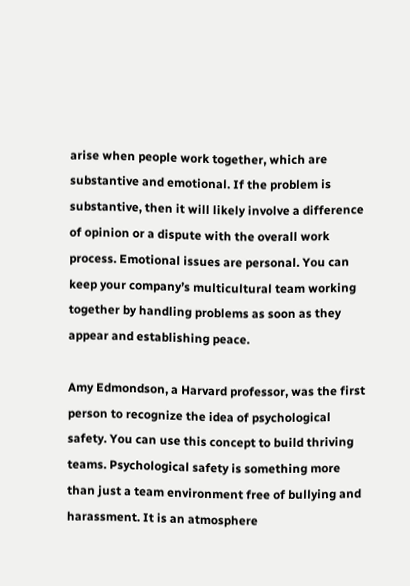arise when people work together, which are substantive and emotional. If the problem is substantive, then it will likely involve a difference of opinion or a dispute with the overall work process. Emotional issues are personal. You can keep your company’s multicultural team working together by handling problems as soon as they appear and establishing peace.

Amy Edmondson, a Harvard professor, was the first person to recognize the idea of psychological safety. You can use this concept to build thriving teams. Psychological safety is something more than just a team environment free of bullying and harassment. It is an atmosphere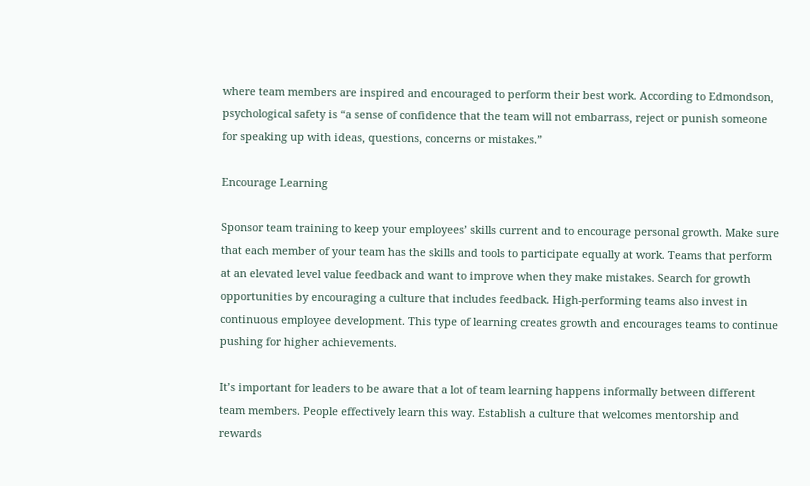where team members are inspired and encouraged to perform their best work. According to Edmondson, psychological safety is “a sense of confidence that the team will not embarrass, reject or punish someone for speaking up with ideas, questions, concerns or mistakes.”

Encourage Learning

Sponsor team training to keep your employees’ skills current and to encourage personal growth. Make sure that each member of your team has the skills and tools to participate equally at work. Teams that perform at an elevated level value feedback and want to improve when they make mistakes. Search for growth opportunities by encouraging a culture that includes feedback. High-performing teams also invest in continuous employee development. This type of learning creates growth and encourages teams to continue pushing for higher achievements.

It’s important for leaders to be aware that a lot of team learning happens informally between different team members. People effectively learn this way. Establish a culture that welcomes mentorship and rewards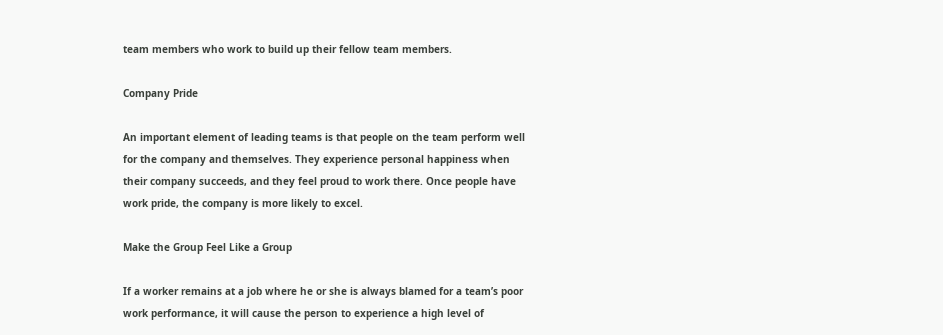team members who work to build up their fellow team members.

Company Pride

An important element of leading teams is that people on the team perform well for the company and themselves. They experience personal happiness when their company succeeds, and they feel proud to work there. Once people have work pride, the company is more likely to excel.

Make the Group Feel Like a Group

If a worker remains at a job where he or she is always blamed for a team’s poor work performance, it will cause the person to experience a high level of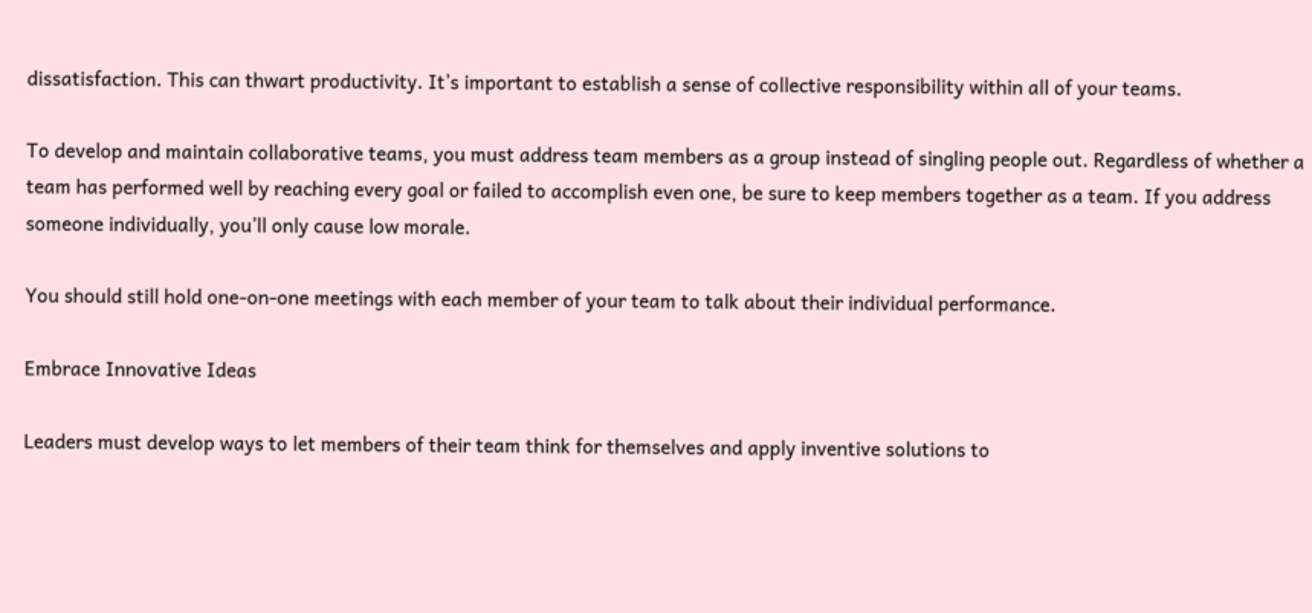dissatisfaction. This can thwart productivity. It’s important to establish a sense of collective responsibility within all of your teams.

To develop and maintain collaborative teams, you must address team members as a group instead of singling people out. Regardless of whether a team has performed well by reaching every goal or failed to accomplish even one, be sure to keep members together as a team. If you address someone individually, you’ll only cause low morale.

You should still hold one-on-one meetings with each member of your team to talk about their individual performance.

Embrace Innovative Ideas

Leaders must develop ways to let members of their team think for themselves and apply inventive solutions to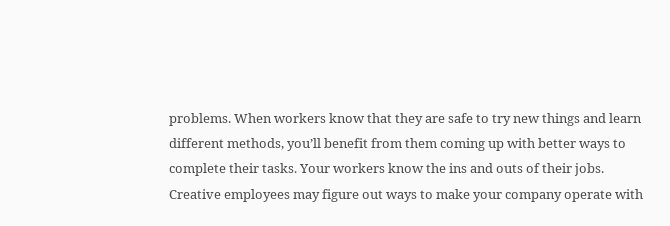problems. When workers know that they are safe to try new things and learn different methods, you’ll benefit from them coming up with better ways to complete their tasks. Your workers know the ins and outs of their jobs. Creative employees may figure out ways to make your company operate with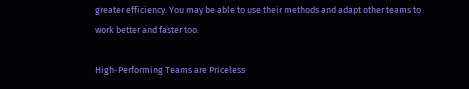greater efficiency. You may be able to use their methods and adapt other teams to work better and faster too.

High-Performing Teams are Priceless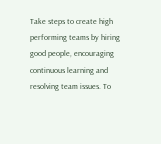Take steps to create high performing teams by hiring good people, encouraging continuous learning and resolving team issues. To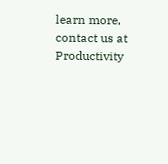learn more, contact us at Productivity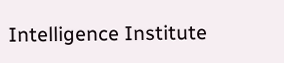Intelligence Institute